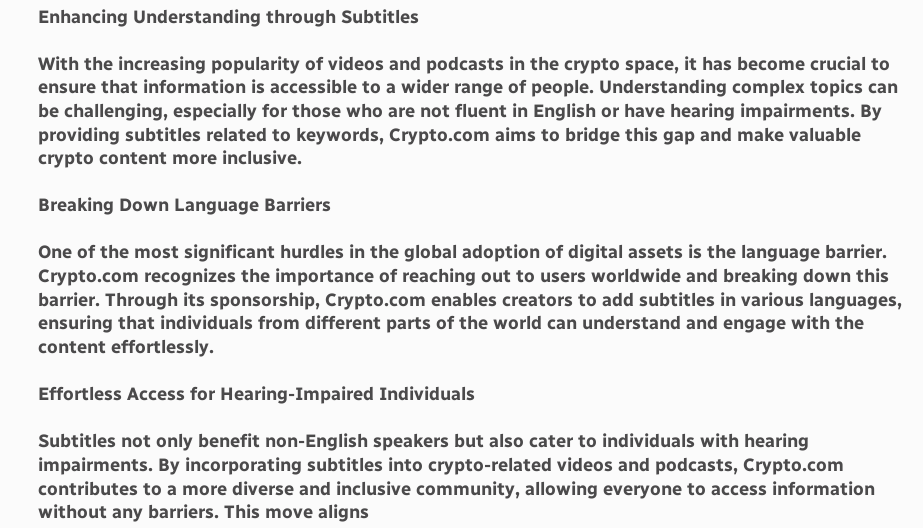Enhancing Understanding through Subtitles

With the increasing popularity of videos and podcasts in the crypto space, it has become crucial to ensure that information is accessible to a wider range of people. Understanding complex topics can be challenging, especially for those who are not fluent in English or have hearing impairments. By providing subtitles related to keywords, Crypto.com aims to bridge this gap and make valuable crypto content more inclusive.

Breaking Down Language Barriers

One of the most significant hurdles in the global adoption of digital assets is the language barrier. Crypto.com recognizes the importance of reaching out to users worldwide and breaking down this barrier. Through its sponsorship, Crypto.com enables creators to add subtitles in various languages, ensuring that individuals from different parts of the world can understand and engage with the content effortlessly.

Effortless Access for Hearing-Impaired Individuals

Subtitles not only benefit non-English speakers but also cater to individuals with hearing impairments. By incorporating subtitles into crypto-related videos and podcasts, Crypto.com contributes to a more diverse and inclusive community, allowing everyone to access information without any barriers. This move aligns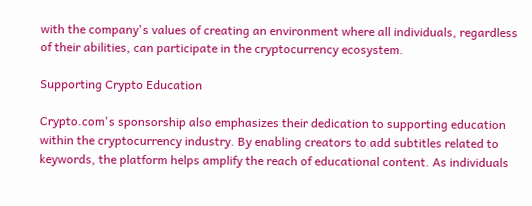with the company's values of creating an environment where all individuals, regardless of their abilities, can participate in the cryptocurrency ecosystem.

Supporting Crypto Education

Crypto.com's sponsorship also emphasizes their dedication to supporting education within the cryptocurrency industry. By enabling creators to add subtitles related to keywords, the platform helps amplify the reach of educational content. As individuals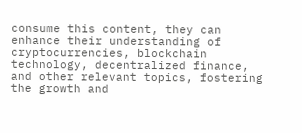consume this content, they can enhance their understanding of cryptocurrencies, blockchain technology, decentralized finance, and other relevant topics, fostering the growth and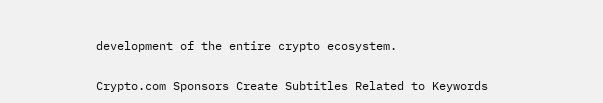development of the entire crypto ecosystem.

Crypto.com Sponsors Create Subtitles Related to Keywords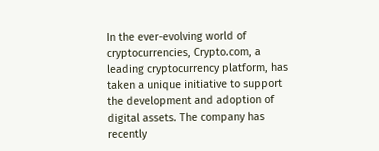In the ever-evolving world of cryptocurrencies, Crypto.com, a leading cryptocurrency platform, has taken a unique initiative to support the development and adoption of digital assets. The company has recently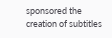sponsored the creation of subtitles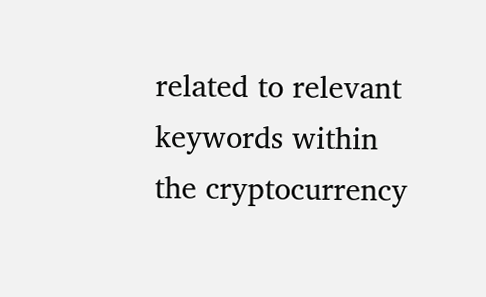related to relevant keywords within the cryptocurrency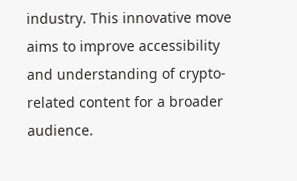industry. This innovative move aims to improve accessibility and understanding of crypto-related content for a broader audience.